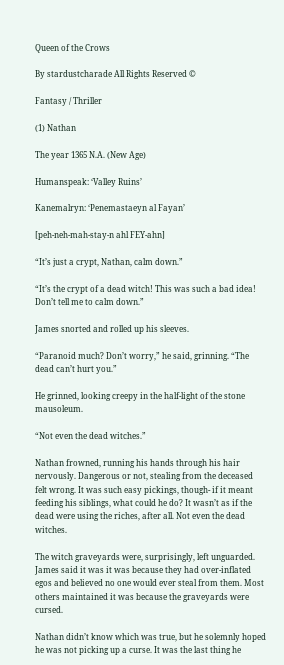Queen of the Crows

By stardustcharade All Rights Reserved ©

Fantasy / Thriller

(1) Nathan

The year 1365 N.A. (New Age)

Humanspeak: ‘Valley Ruins’

Kanemalryn: ‘Penemastaeyn al Fayan’

[peh-neh-mah-stay-n ahl FEY-ahn]

“It’s just a crypt, Nathan, calm down.”

“It’s the crypt of a dead witch! This was such a bad idea! Don’t tell me to calm down.”

James snorted and rolled up his sleeves.

“Paranoid much? Don’t worry,” he said, grinning. “The dead can’t hurt you.”

He grinned, looking creepy in the half-light of the stone mausoleum.

“Not even the dead witches.”

Nathan frowned, running his hands through his hair nervously. Dangerous or not, stealing from the deceased felt wrong. It was such easy pickings, though- if it meant feeding his siblings, what could he do? It wasn’t as if the dead were using the riches, after all. Not even the dead witches.

The witch graveyards were, surprisingly, left unguarded. James said it was it was because they had over-inflated egos and believed no one would ever steal from them. Most others maintained it was because the graveyards were cursed.

Nathan didn’t know which was true, but he solemnly hoped he was not picking up a curse. It was the last thing he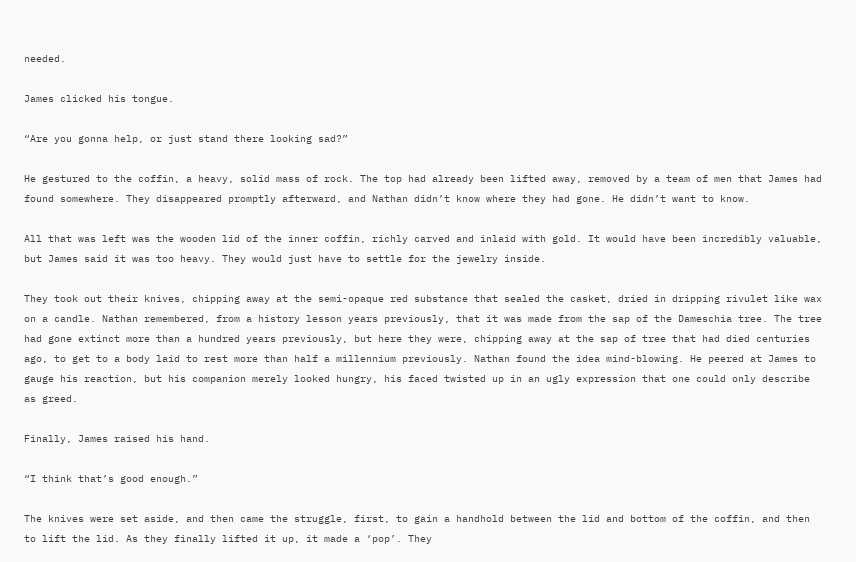needed.

James clicked his tongue.

“Are you gonna help, or just stand there looking sad?”

He gestured to the coffin, a heavy, solid mass of rock. The top had already been lifted away, removed by a team of men that James had found somewhere. They disappeared promptly afterward, and Nathan didn’t know where they had gone. He didn’t want to know.

All that was left was the wooden lid of the inner coffin, richly carved and inlaid with gold. It would have been incredibly valuable, but James said it was too heavy. They would just have to settle for the jewelry inside.

They took out their knives, chipping away at the semi-opaque red substance that sealed the casket, dried in dripping rivulet like wax on a candle. Nathan remembered, from a history lesson years previously, that it was made from the sap of the Dameschia tree. The tree had gone extinct more than a hundred years previously, but here they were, chipping away at the sap of tree that had died centuries ago, to get to a body laid to rest more than half a millennium previously. Nathan found the idea mind-blowing. He peered at James to gauge his reaction, but his companion merely looked hungry, his faced twisted up in an ugly expression that one could only describe as greed.

Finally, James raised his hand.

“I think that’s good enough.”

The knives were set aside, and then came the struggle, first, to gain a handhold between the lid and bottom of the coffin, and then to lift the lid. As they finally lifted it up, it made a ‘pop’. They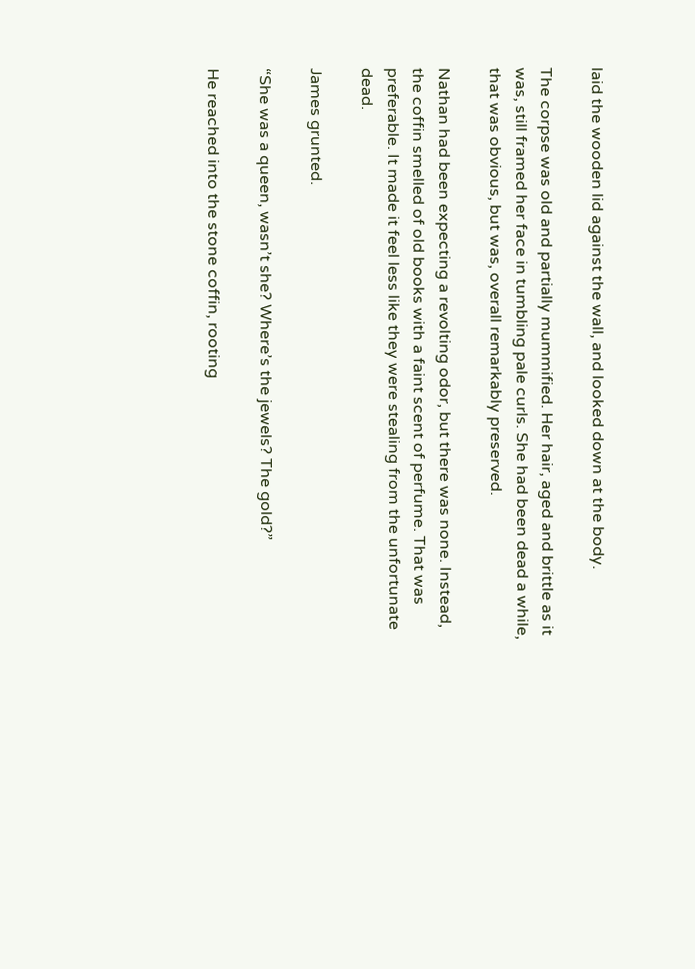laid the wooden lid against the wall, and looked down at the body.

The corpse was old and partially mummified. Her hair, aged and brittle as it was, still framed her face in tumbling pale curls. She had been dead a while, that was obvious, but was, overall remarkably preserved.

Nathan had been expecting a revolting odor, but there was none. Instead, the coffin smelled of old books with a faint scent of perfume. That was preferable. It made it feel less like they were stealing from the unfortunate dead.

James grunted.

“She was a queen, wasn’t she? Where’s the jewels? The gold?”

He reached into the stone coffin, rooting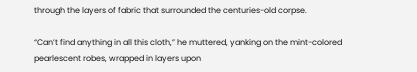through the layers of fabric that surrounded the centuries-old corpse.

“Can’t find anything in all this cloth,” he muttered, yanking on the mint-colored pearlescent robes, wrapped in layers upon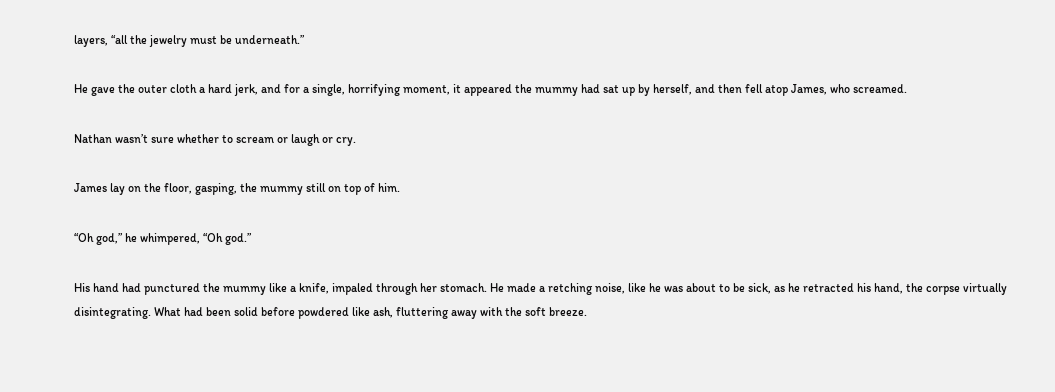layers, “all the jewelry must be underneath.”

He gave the outer cloth a hard jerk, and for a single, horrifying moment, it appeared the mummy had sat up by herself, and then fell atop James, who screamed.

Nathan wasn’t sure whether to scream or laugh or cry.

James lay on the floor, gasping, the mummy still on top of him.

“Oh god,” he whimpered, “Oh god.”

His hand had punctured the mummy like a knife, impaled through her stomach. He made a retching noise, like he was about to be sick, as he retracted his hand, the corpse virtually disintegrating. What had been solid before powdered like ash, fluttering away with the soft breeze.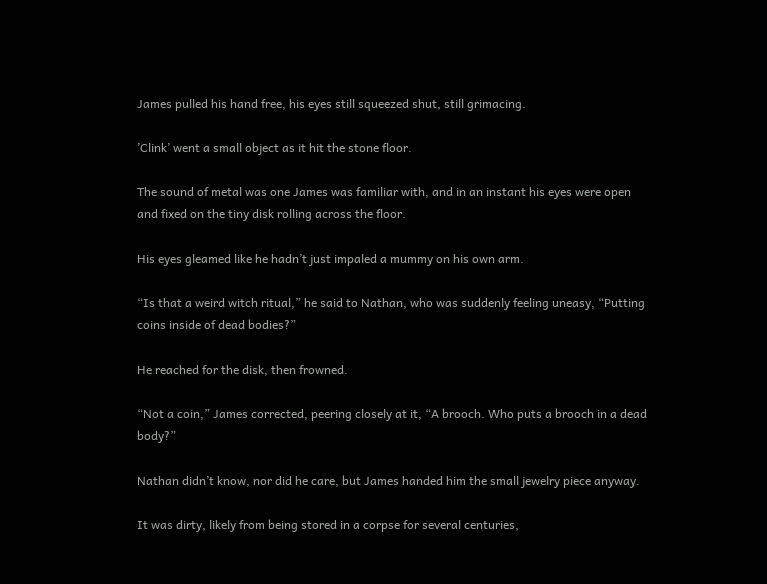James pulled his hand free, his eyes still squeezed shut, still grimacing.

’Clink’ went a small object as it hit the stone floor.

The sound of metal was one James was familiar with, and in an instant his eyes were open and fixed on the tiny disk rolling across the floor.

His eyes gleamed like he hadn’t just impaled a mummy on his own arm.

“Is that a weird witch ritual,” he said to Nathan, who was suddenly feeling uneasy, “Putting coins inside of dead bodies?”

He reached for the disk, then frowned.

“Not a coin,” James corrected, peering closely at it, “A brooch. Who puts a brooch in a dead body?”

Nathan didn’t know, nor did he care, but James handed him the small jewelry piece anyway.

It was dirty, likely from being stored in a corpse for several centuries,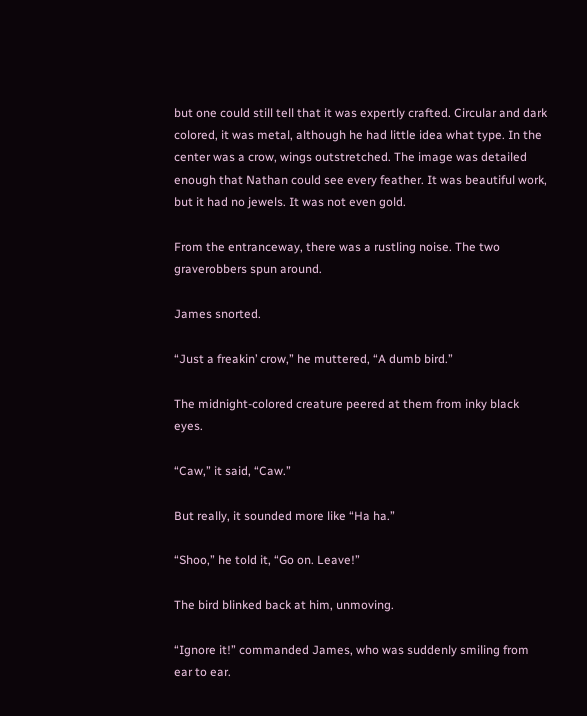but one could still tell that it was expertly crafted. Circular and dark colored, it was metal, although he had little idea what type. In the center was a crow, wings outstretched. The image was detailed enough that Nathan could see every feather. It was beautiful work, but it had no jewels. It was not even gold.

From the entranceway, there was a rustling noise. The two graverobbers spun around.

James snorted.

“Just a freakin’ crow,” he muttered, “A dumb bird.”

The midnight-colored creature peered at them from inky black eyes.

“Caw,” it said, “Caw.”

But really, it sounded more like “Ha ha.”

“Shoo,” he told it, “Go on. Leave!”

The bird blinked back at him, unmoving.

“Ignore it!” commanded James, who was suddenly smiling from ear to ear.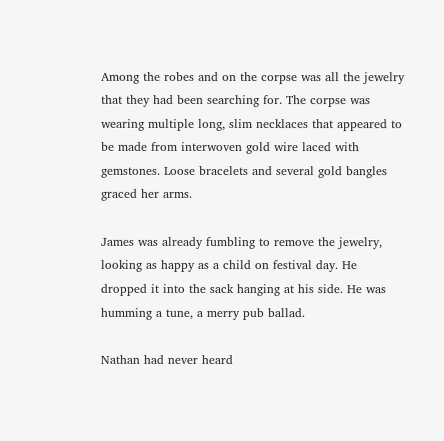Among the robes and on the corpse was all the jewelry that they had been searching for. The corpse was wearing multiple long, slim necklaces that appeared to be made from interwoven gold wire laced with gemstones. Loose bracelets and several gold bangles graced her arms.

James was already fumbling to remove the jewelry, looking as happy as a child on festival day. He dropped it into the sack hanging at his side. He was humming a tune, a merry pub ballad.

Nathan had never heard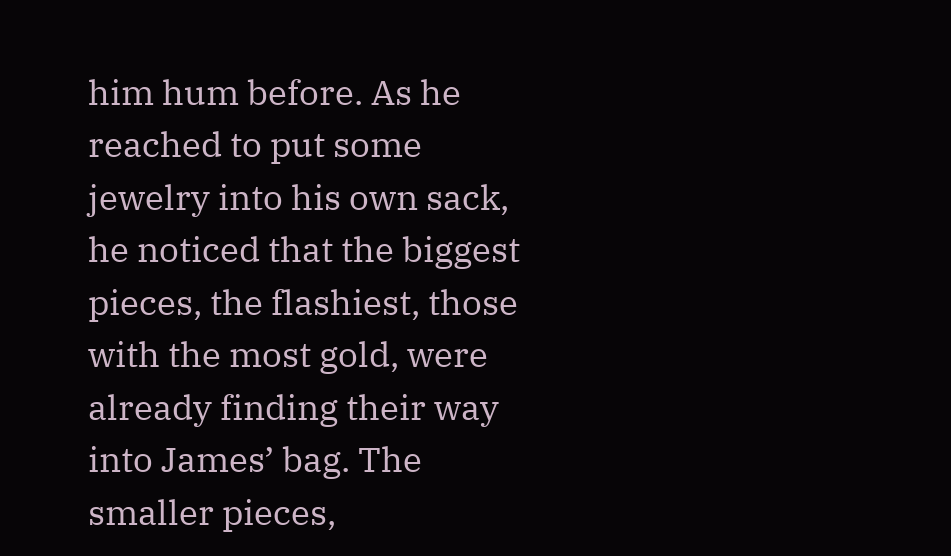him hum before. As he reached to put some jewelry into his own sack, he noticed that the biggest pieces, the flashiest, those with the most gold, were already finding their way into James’ bag. The smaller pieces,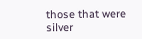those that were silver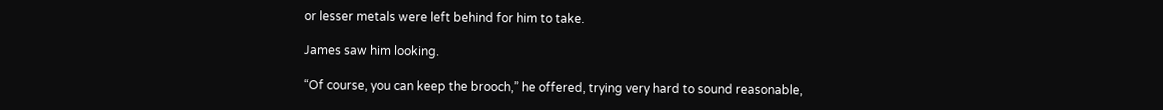or lesser metals were left behind for him to take.

James saw him looking.

“Of course, you can keep the brooch,” he offered, trying very hard to sound reasonable,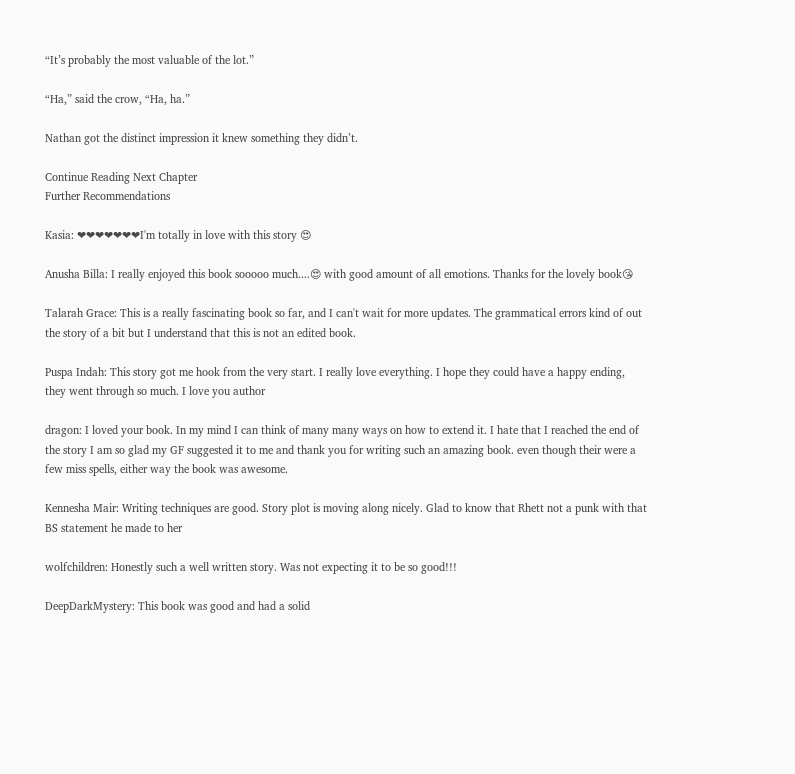“It’s probably the most valuable of the lot.”

“Ha,” said the crow, “Ha, ha.”

Nathan got the distinct impression it knew something they didn’t.

Continue Reading Next Chapter
Further Recommendations

Kasia: ❤❤❤❤❤❤❤I'm totally in love with this story 😍

Anusha Billa: I really enjoyed this book sooooo much....😍 with good amount of all emotions. Thanks for the lovely book😘

Talarah Grace: This is a really fascinating book so far, and I can't wait for more updates. The grammatical errors kind of out the story of a bit but I understand that this is not an edited book.

Puspa Indah: This story got me hook from the very start. I really love everything. I hope they could have a happy ending, they went through so much. I love you author

dragon: I loved your book. In my mind I can think of many many ways on how to extend it. I hate that I reached the end of the story I am so glad my GF suggested it to me and thank you for writing such an amazing book. even though their were a few miss spells, either way the book was awesome.

Kennesha Mair: Writing techniques are good. Story plot is moving along nicely. Glad to know that Rhett not a punk with that BS statement he made to her

wolfchildren: Honestly such a well written story. Was not expecting it to be so good!!!

DeepDarkMystery: This book was good and had a solid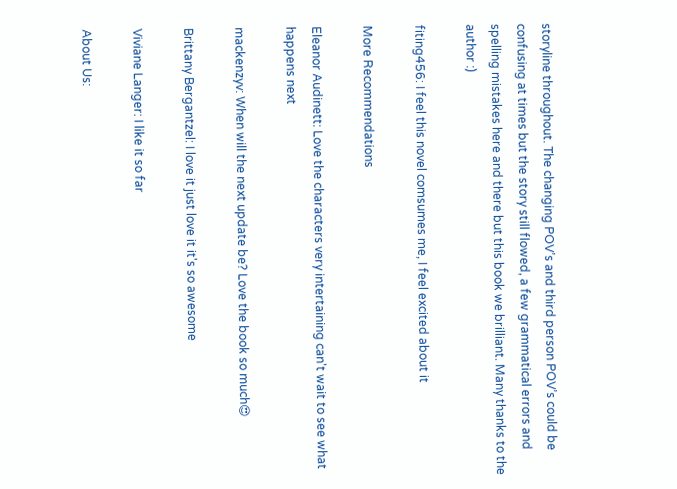storyline throughout. The changing POV’s and third person POV’s could be confusing at times but the story still flowed, a few grammatical errors and spelling mistakes here and there but this book we brilliant. Many thanks to the author :)

fiting456: I feel this novel comsumes me, I feel excited about it

More Recommendations

Eleanor Audinett: Love the characters very intertaining can't wait to see what happens next

mackenzyv: When will the next update be? Love the book so much😍

Brittany Bergantzel: I love it just love it it's so awesome

Viviane Langer: I like it so far

About Us: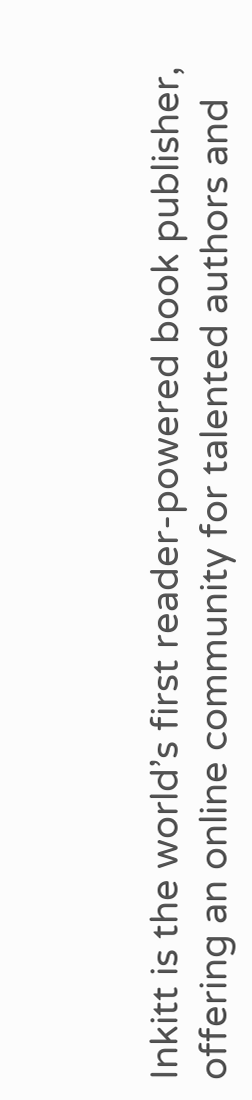Inkitt is the world’s first reader-powered book publisher, offering an online community for talented authors and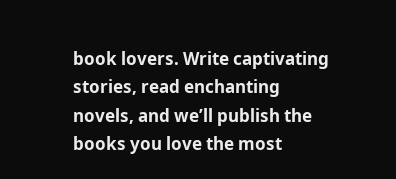book lovers. Write captivating stories, read enchanting novels, and we’ll publish the books you love the most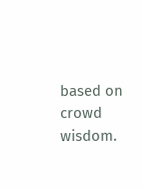based on crowd wisdom.